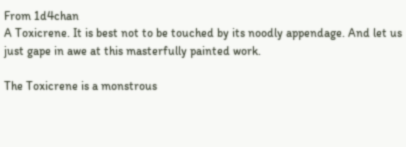From 1d4chan
A Toxicrene. It is best not to be touched by its noodly appendage. And let us just gape in awe at this masterfully painted work.

The Toxicrene is a monstrous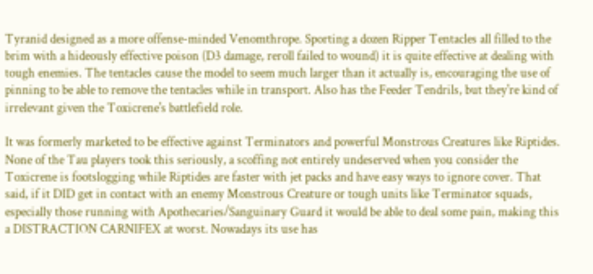Tyranid designed as a more offense-minded Venomthrope. Sporting a dozen Ripper Tentacles all filled to the brim with a hideously effective poison (D3 damage, reroll failed to wound) it is quite effective at dealing with tough enemies. The tentacles cause the model to seem much larger than it actually is, encouraging the use of pinning to be able to remove the tentacles while in transport. Also has the Feeder Tendrils, but they're kind of irrelevant given the Toxicrene's battlefield role.

It was formerly marketed to be effective against Terminators and powerful Monstrous Creatures like Riptides. None of the Tau players took this seriously, a scoffing not entirely undeserved when you consider the Toxicrene is footslogging while Riptides are faster with jet packs and have easy ways to ignore cover. That said, if it DID get in contact with an enemy Monstrous Creature or tough units like Terminator squads, especially those running with Apothecaries/Sanguinary Guard it would be able to deal some pain, making this a DISTRACTION CARNIFEX at worst. Nowadays its use has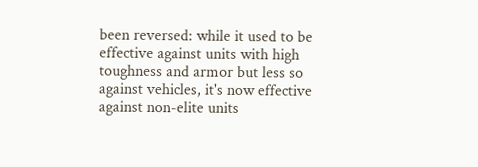been reversed: while it used to be effective against units with high toughness and armor but less so against vehicles, it's now effective against non-elite units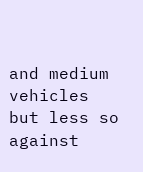and medium vehicles but less so against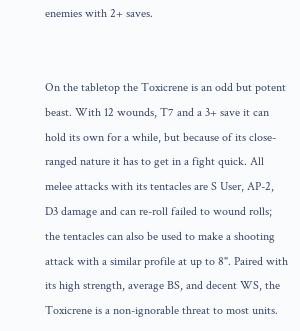enemies with 2+ saves.


On the tabletop the Toxicrene is an odd but potent beast. With 12 wounds, T7 and a 3+ save it can hold its own for a while, but because of its close-ranged nature it has to get in a fight quick. All melee attacks with its tentacles are S User, AP-2, D3 damage and can re-roll failed to wound rolls; the tentacles can also be used to make a shooting attack with a similar profile at up to 8". Paired with its high strength, average BS, and decent WS, the Toxicrene is a non-ignorable threat to most units.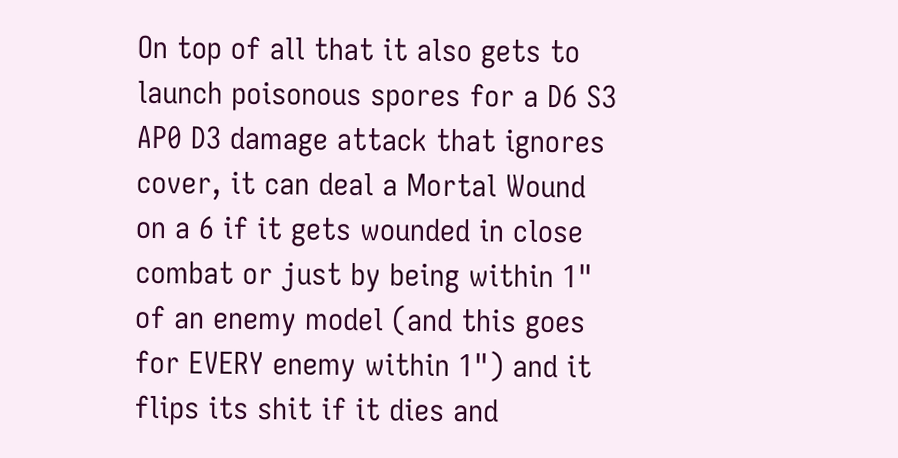On top of all that it also gets to launch poisonous spores for a D6 S3 AP0 D3 damage attack that ignores cover, it can deal a Mortal Wound on a 6 if it gets wounded in close combat or just by being within 1" of an enemy model (and this goes for EVERY enemy within 1") and it flips its shit if it dies and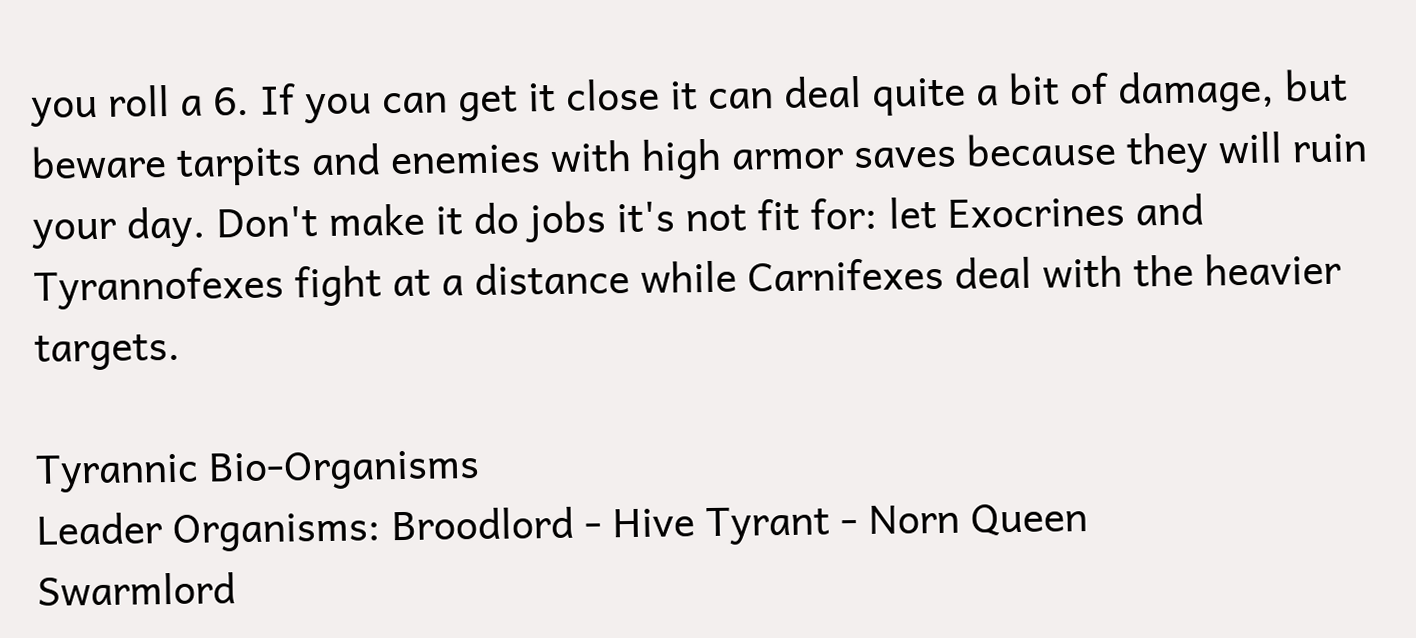you roll a 6. If you can get it close it can deal quite a bit of damage, but beware tarpits and enemies with high armor saves because they will ruin your day. Don't make it do jobs it's not fit for: let Exocrines and Tyrannofexes fight at a distance while Carnifexes deal with the heavier targets.

Tyrannic Bio-Organisms
Leader Organisms: Broodlord - Hive Tyrant - Norn Queen
Swarmlord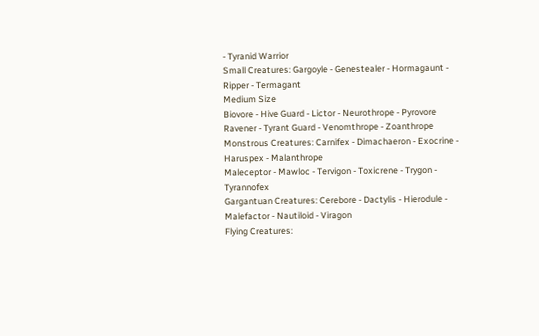- Tyranid Warrior
Small Creatures: Gargoyle - Genestealer - Hormagaunt - Ripper - Termagant
Medium Size
Biovore - Hive Guard - Lictor - Neurothrope - Pyrovore
Ravener - Tyrant Guard - Venomthrope - Zoanthrope
Monstrous Creatures: Carnifex - Dimachaeron - Exocrine - Haruspex - Malanthrope
Maleceptor - Mawloc - Tervigon - Toxicrene - Trygon - Tyrannofex
Gargantuan Creatures: Cerebore - Dactylis - Hierodule - Malefactor - Nautiloid - Viragon
Flying Creatures: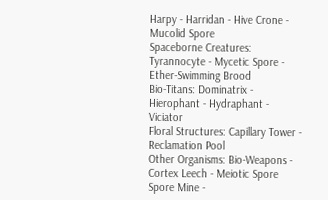Harpy - Harridan - Hive Crone - Mucolid Spore
Spaceborne Creatures: Tyrannocyte - Mycetic Spore - Ether-Swimming Brood
Bio-Titans: Dominatrix - Hierophant - Hydraphant - Viciator
Floral Structures: Capillary Tower - Reclamation Pool
Other Organisms: Bio-Weapons - Cortex Leech - Meiotic Spore
Spore Mine -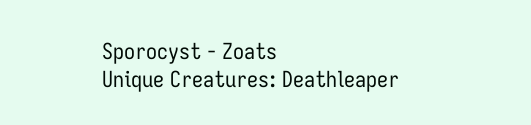Sporocyst - Zoats
Unique Creatures: Deathleaper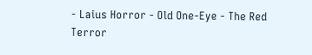- Laius Horror - Old One-Eye - The Red Terror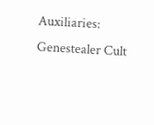Auxiliaries: Genestealer Cult